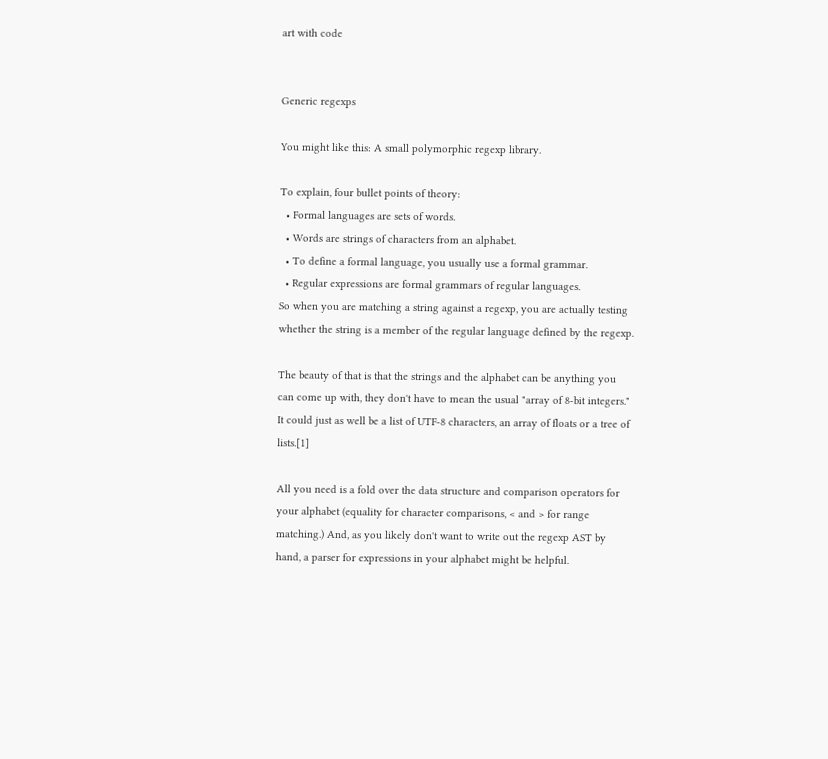art with code


Generic regexps

You might like this: A small polymorphic regexp library.

To explain, four bullet points of theory:
  • Formal languages are sets of words.
  • Words are strings of characters from an alphabet.
  • To define a formal language, you usually use a formal grammar.
  • Regular expressions are formal grammars of regular languages.
So when you are matching a string against a regexp, you are actually testing whether the string is a member of the regular language defined by the regexp.

The beauty of that is that the strings and the alphabet can be anything you can come up with, they don't have to mean the usual "array of 8-bit integers." It could just as well be a list of UTF-8 characters, an array of floats or a tree of lists.[1]

All you need is a fold over the data structure and comparison operators for your alphabet (equality for character comparisons, < and > for range matching.) And, as you likely don't want to write out the regexp AST by hand, a parser for expressions in your alphabet might be helpful.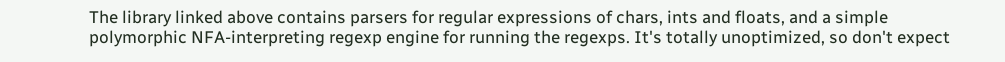The library linked above contains parsers for regular expressions of chars, ints and floats, and a simple polymorphic NFA-interpreting regexp engine for running the regexps. It's totally unoptimized, so don't expect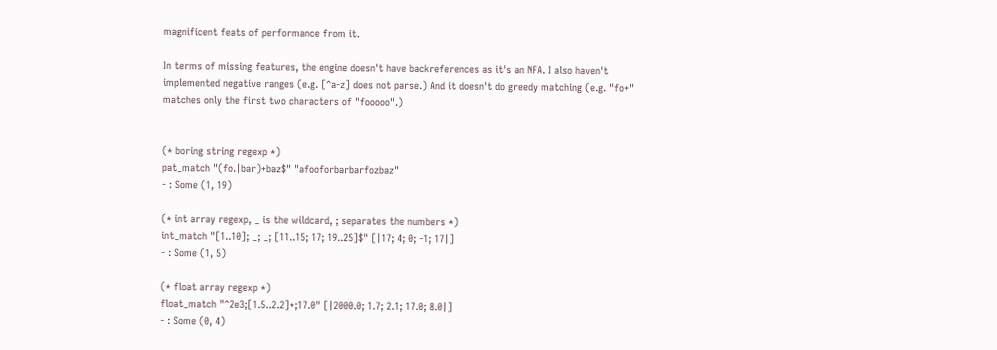magnificent feats of performance from it.

In terms of missing features, the engine doesn't have backreferences as it's an NFA. I also haven't implemented negative ranges (e.g. [^a-z] does not parse.) And it doesn't do greedy matching (e.g. "fo+" matches only the first two characters of "fooooo".)


(* boring string regexp *)
pat_match "(fo.|bar)+baz$" "afooforbarbarfozbaz"
- : Some (1, 19)

(* int array regexp, _ is the wildcard, ; separates the numbers *)
int_match "[1..10]; _; _; [11..15; 17; 19..25]$" [|17; 4; 0; -1; 17|]
- : Some (1, 5)

(* float array regexp *)
float_match "^2e3;[1.5..2.2]+;17.0" [|2000.0; 1.7; 2.1; 17.0; 8.0|]
- : Some (0, 4)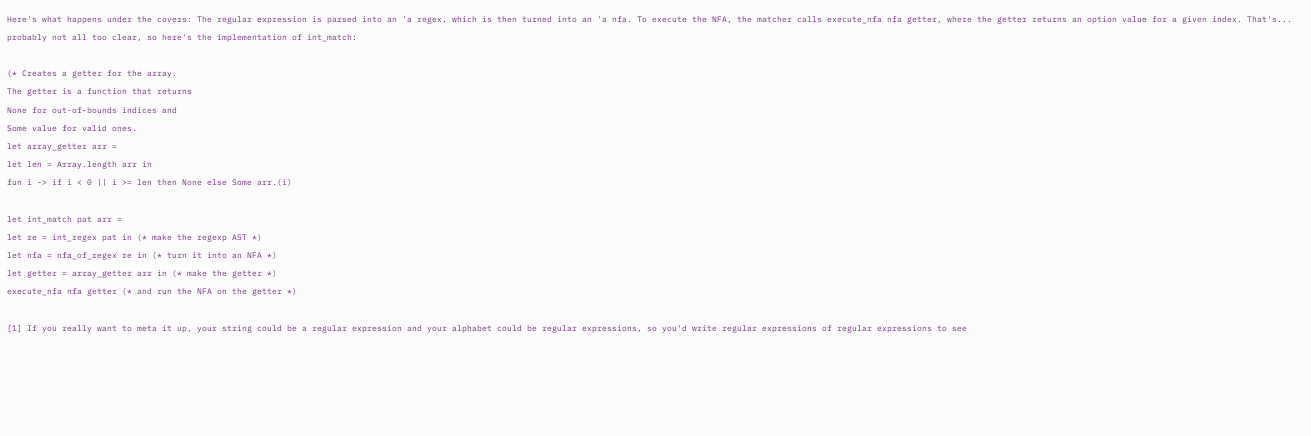Here's what happens under the covers: The regular expression is parsed into an 'a regex, which is then turned into an 'a nfa. To execute the NFA, the matcher calls execute_nfa nfa getter, where the getter returns an option value for a given index. That's... probably not all too clear, so here's the implementation of int_match:

(* Creates a getter for the array.
The getter is a function that returns
None for out-of-bounds indices and
Some value for valid ones.
let array_getter arr =
let len = Array.length arr in
fun i -> if i < 0 || i >= len then None else Some arr.(i)

let int_match pat arr =
let re = int_regex pat in (* make the regexp AST *)
let nfa = nfa_of_regex re in (* turn it into an NFA *)
let getter = array_getter arr in (* make the getter *)
execute_nfa nfa getter (* and run the NFA on the getter *)

[1] If you really want to meta it up, your string could be a regular expression and your alphabet could be regular expressions, so you'd write regular expressions of regular expressions to see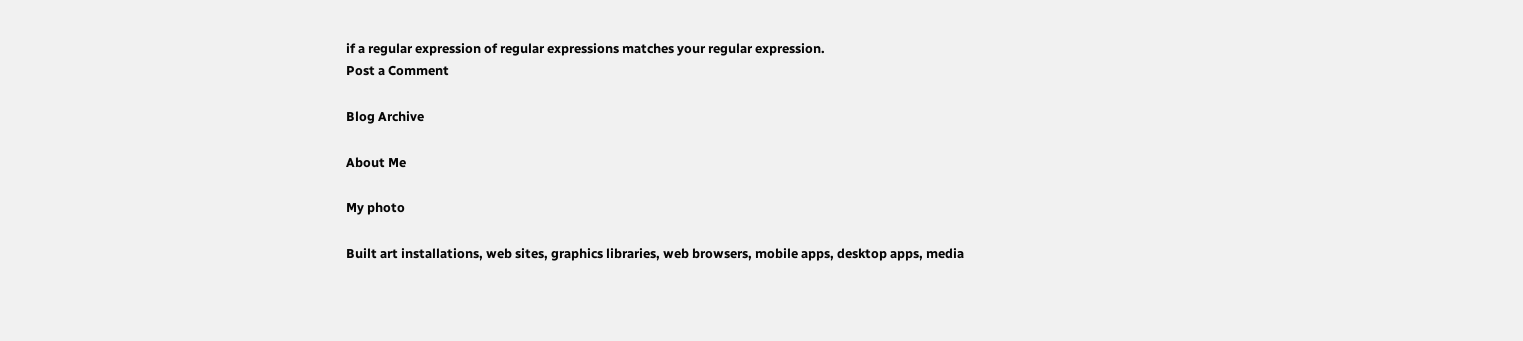if a regular expression of regular expressions matches your regular expression.
Post a Comment

Blog Archive

About Me

My photo

Built art installations, web sites, graphics libraries, web browsers, mobile apps, desktop apps, media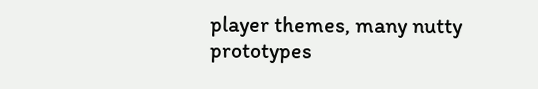player themes, many nutty prototypes